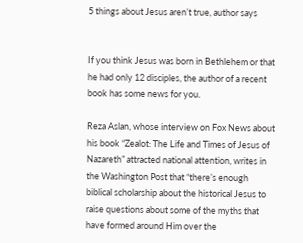5 things about Jesus aren’t true, author says


If you think Jesus was born in Bethlehem or that he had only 12 disciples, the author of a recent book has some news for you.

Reza Aslan, whose interview on Fox News about his book “Zealot: The Life and Times of Jesus of Nazareth” attracted national attention, writes in the Washington Post that “there’s enough biblical scholarship about the historical Jesus to raise questions about some of the myths that have formed around Him over the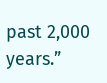past 2,000 years.”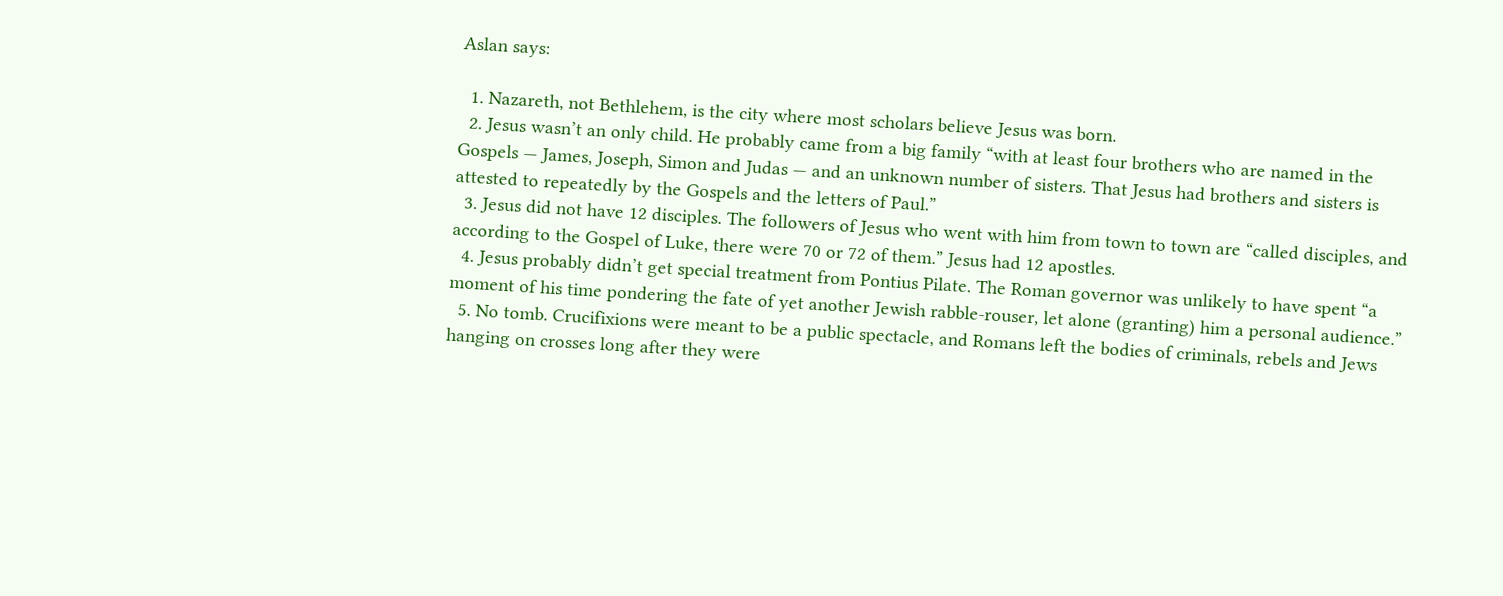Aslan says:

  1. Nazareth, not Bethlehem, is the city where most scholars believe Jesus was born.
  2. Jesus wasn’t an only child. He probably came from a big family “with at least four brothers who are named in the Gospels — James, Joseph, Simon and Judas — and an unknown number of sisters. That Jesus had brothers and sisters is attested to repeatedly by the Gospels and the letters of Paul.”
  3. Jesus did not have 12 disciples. The followers of Jesus who went with him from town to town are “called disciples, and according to the Gospel of Luke, there were 70 or 72 of them.” Jesus had 12 apostles.
  4. Jesus probably didn’t get special treatment from Pontius Pilate. The Roman governor was unlikely to have spent “a moment of his time pondering the fate of yet another Jewish rabble-rouser, let alone (granting) him a personal audience.”
  5. No tomb. Crucifixions were meant to be a public spectacle, and Romans left the bodies of criminals, rebels and Jews hanging on crosses long after they were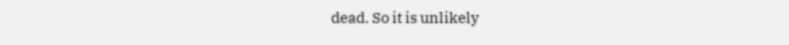dead. So it is unlikely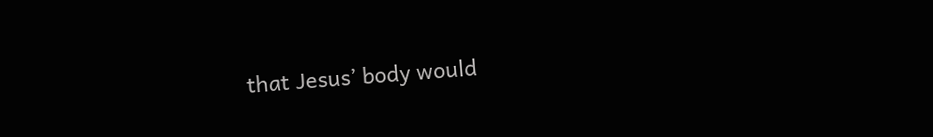that Jesus’ body would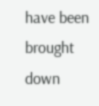have been brought down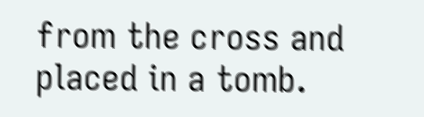from the cross and placed in a tomb.